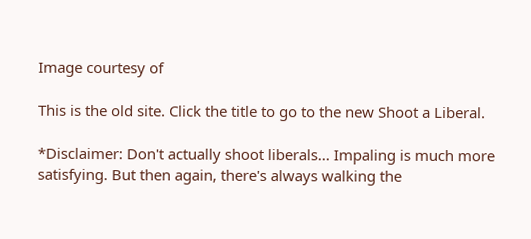Image courtesy of

This is the old site. Click the title to go to the new Shoot a Liberal.

*Disclaimer: Don't actually shoot liberals... Impaling is much more satisfying. But then again, there's always walking the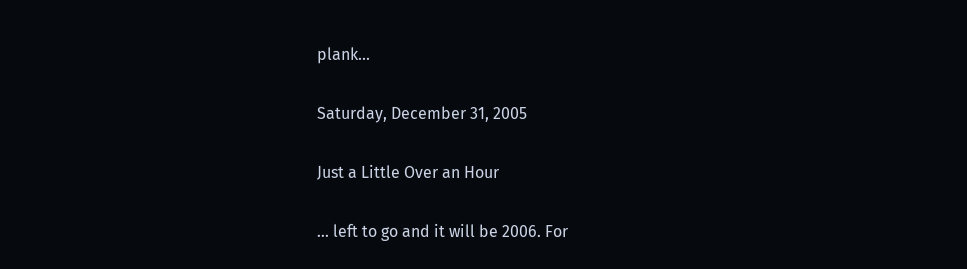plank...

Saturday, December 31, 2005

Just a Little Over an Hour

... left to go and it will be 2006. For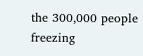the 300,000 people freezing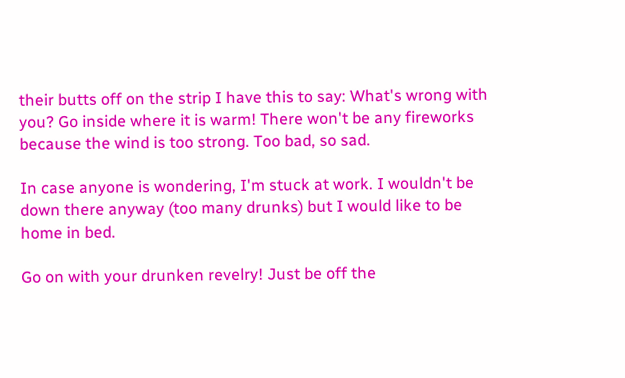their butts off on the strip I have this to say: What's wrong with you? Go inside where it is warm! There won't be any fireworks because the wind is too strong. Too bad, so sad.

In case anyone is wondering, I'm stuck at work. I wouldn't be down there anyway (too many drunks) but I would like to be home in bed.

Go on with your drunken revelry! Just be off the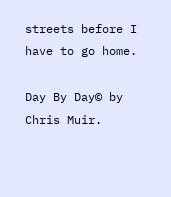streets before I have to go home.

Day By Day© by Chris Muir.